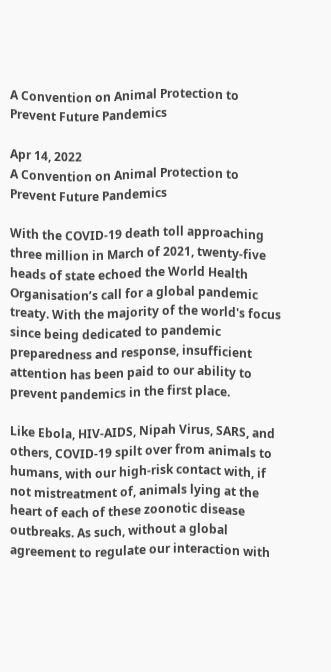A Convention on Animal Protection to Prevent Future Pandemics

Apr 14, 2022
A Convention on Animal Protection to Prevent Future Pandemics

With the COVID-19 death toll approaching three million in March of 2021, twenty-five heads of state echoed the World Health Organisation’s call for a global pandemic treaty. With the majority of the world's focus since being dedicated to pandemic preparedness and response, insufficient attention has been paid to our ability to prevent pandemics in the first place.

Like Ebola, HIV-AIDS, Nipah Virus, SARS, and others, COVID-19 spilt over from animals to humans, with our high-risk contact with, if not mistreatment of, animals lying at the heart of each of these zoonotic disease outbreaks. As such, without a global agreement to regulate our interaction with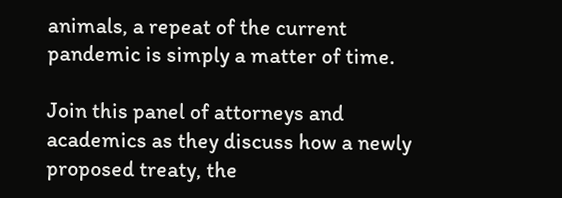animals, a repeat of the current pandemic is simply a matter of time.

Join this panel of attorneys and academics as they discuss how a newly proposed treaty, the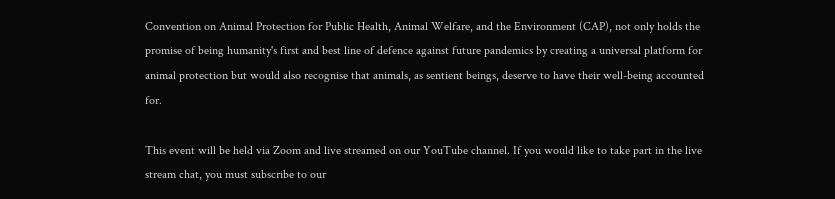Convention on Animal Protection for Public Health, Animal Welfare, and the Environment (CAP), not only holds the promise of being humanity's first and best line of defence against future pandemics by creating a universal platform for animal protection but would also recognise that animals, as sentient beings, deserve to have their well-being accounted for.

This event will be held via Zoom and live streamed on our YouTube channel. If you would like to take part in the live stream chat, you must subscribe to our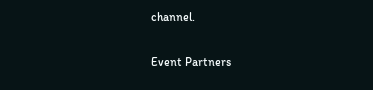channel.

Event Partners